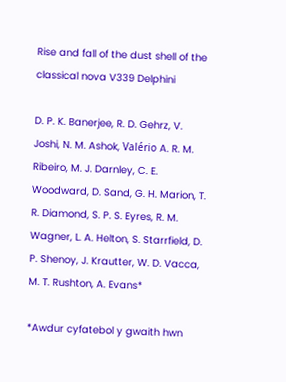Rise and fall of the dust shell of the classical nova V339 Delphini

D. P. K. Banerjee, R. D. Gehrz, V. Joshi, N. M. Ashok, Valério A. R. M. Ribeiro, M. J. Darnley, C. E. Woodward, D. Sand, G. H. Marion, T. R. Diamond, S. P. S. Eyres, R. M. Wagner, L. A. Helton, S. Starrfield, D. P. Shenoy, J. Krautter, W. D. Vacca, M. T. Rushton, A. Evans*

*Awdur cyfatebol y gwaith hwn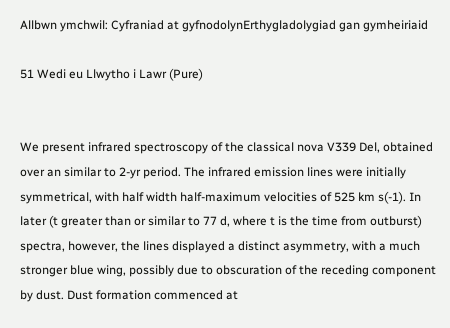Allbwn ymchwil: Cyfraniad at gyfnodolynErthygladolygiad gan gymheiriaid

51 Wedi eu Llwytho i Lawr (Pure)


We present infrared spectroscopy of the classical nova V339 Del, obtained over an similar to 2-yr period. The infrared emission lines were initially symmetrical, with half width half-maximum velocities of 525 km s(-1). In later (t greater than or similar to 77 d, where t is the time from outburst) spectra, however, the lines displayed a distinct asymmetry, with a much stronger blue wing, possibly due to obscuration of the receding component by dust. Dust formation commenced at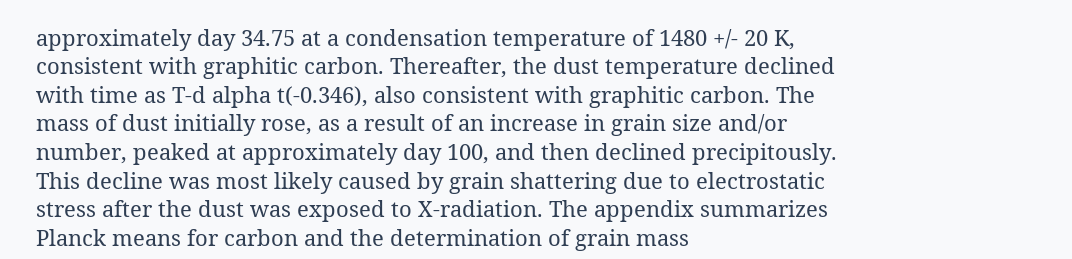approximately day 34.75 at a condensation temperature of 1480 +/- 20 K, consistent with graphitic carbon. Thereafter, the dust temperature declined with time as T-d alpha t(-0.346), also consistent with graphitic carbon. The mass of dust initially rose, as a result of an increase in grain size and/or number, peaked at approximately day 100, and then declined precipitously. This decline was most likely caused by grain shattering due to electrostatic stress after the dust was exposed to X-radiation. The appendix summarizes Planck means for carbon and the determination of grain mass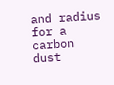and radius for a carbon dust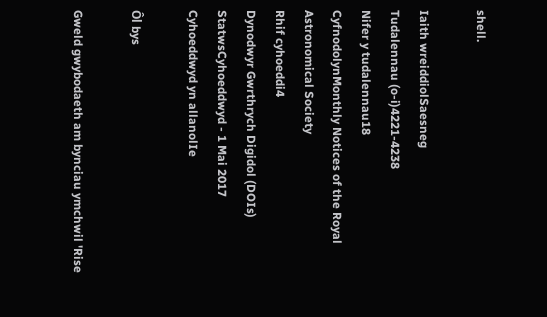shell.

Iaith wreiddiolSaesneg
Tudalennau (o-i)4221-4238
Nifer y tudalennau18
CyfnodolynMonthly Notices of the Royal Astronomical Society
Rhif cyhoeddi4
Dynodwyr Gwrthrych Digidol (DOIs)
StatwsCyhoeddwyd - 1 Mai 2017
Cyhoeddwyd yn allanolIe

Ôl bys

Gweld gwybodaeth am bynciau ymchwil 'Rise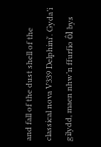and fall of the dust shell of the classical nova V339 Delphini'. Gyda’i gilydd, maen nhw’n ffurfio ôl bys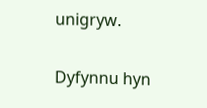unigryw.

Dyfynnu hyn